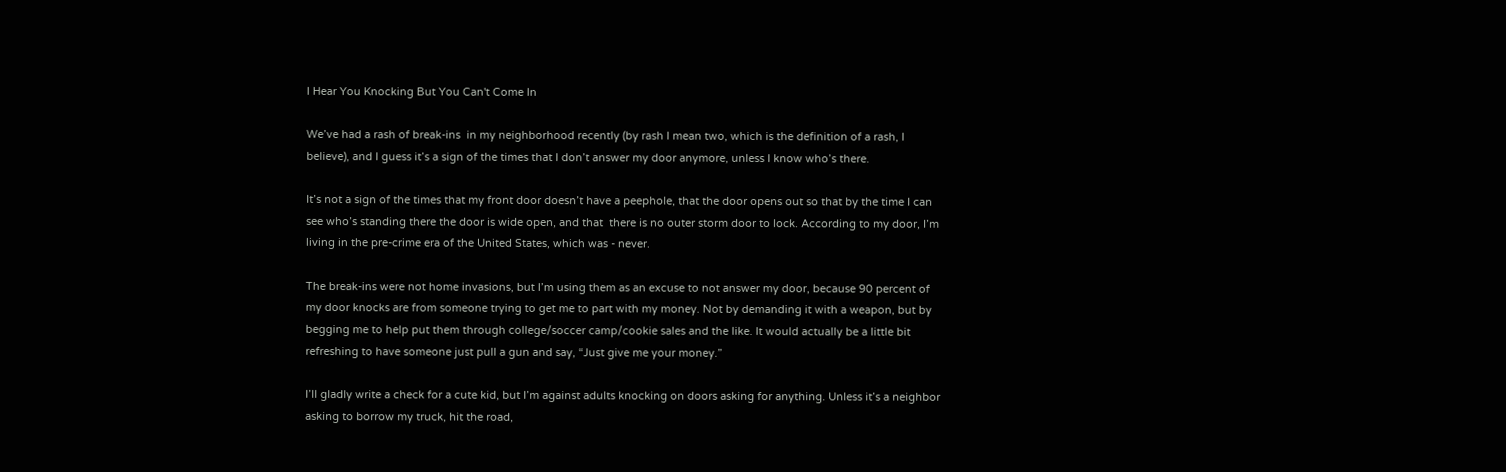I Hear You Knocking But You Can't Come In

We’ve had a rash of break-ins  in my neighborhood recently (by rash I mean two, which is the definition of a rash, I believe), and I guess it’s a sign of the times that I don’t answer my door anymore, unless I know who’s there.

It’s not a sign of the times that my front door doesn’t have a peephole, that the door opens out so that by the time I can see who’s standing there the door is wide open, and that  there is no outer storm door to lock. According to my door, I’m living in the pre-crime era of the United States, which was - never.

The break-ins were not home invasions, but I’m using them as an excuse to not answer my door, because 90 percent of my door knocks are from someone trying to get me to part with my money. Not by demanding it with a weapon, but by begging me to help put them through college/soccer camp/cookie sales and the like. It would actually be a little bit refreshing to have someone just pull a gun and say, “Just give me your money.”

I’ll gladly write a check for a cute kid, but I’m against adults knocking on doors asking for anything. Unless it’s a neighbor asking to borrow my truck, hit the road,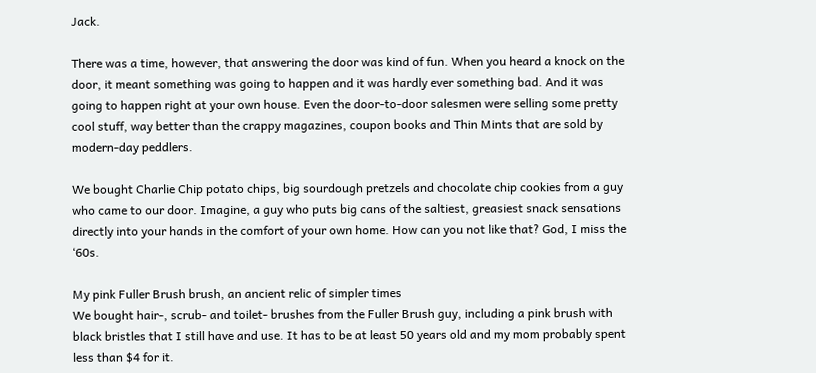Jack.

There was a time, however, that answering the door was kind of fun. When you heard a knock on the door, it meant something was going to happen and it was hardly ever something bad. And it was going to happen right at your own house. Even the door-to-door salesmen were selling some pretty cool stuff, way better than the crappy magazines, coupon books and Thin Mints that are sold by modern-day peddlers.

We bought Charlie Chip potato chips, big sourdough pretzels and chocolate chip cookies from a guy who came to our door. Imagine, a guy who puts big cans of the saltiest, greasiest snack sensations directly into your hands in the comfort of your own home. How can you not like that? God, I miss the ‘60s.

My pink Fuller Brush brush, an ancient relic of simpler times
We bought hair-, scrub- and toilet- brushes from the Fuller Brush guy, including a pink brush with black bristles that I still have and use. It has to be at least 50 years old and my mom probably spent less than $4 for it.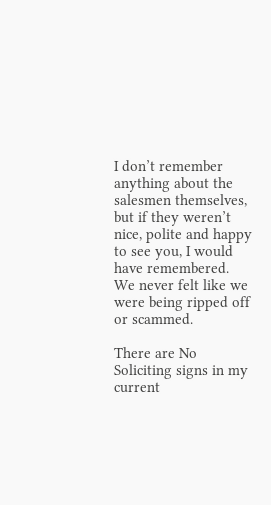I don’t remember anything about the salesmen themselves, but if they weren’t nice, polite and happy to see you, I would have remembered. We never felt like we were being ripped off or scammed.

There are No Soliciting signs in my current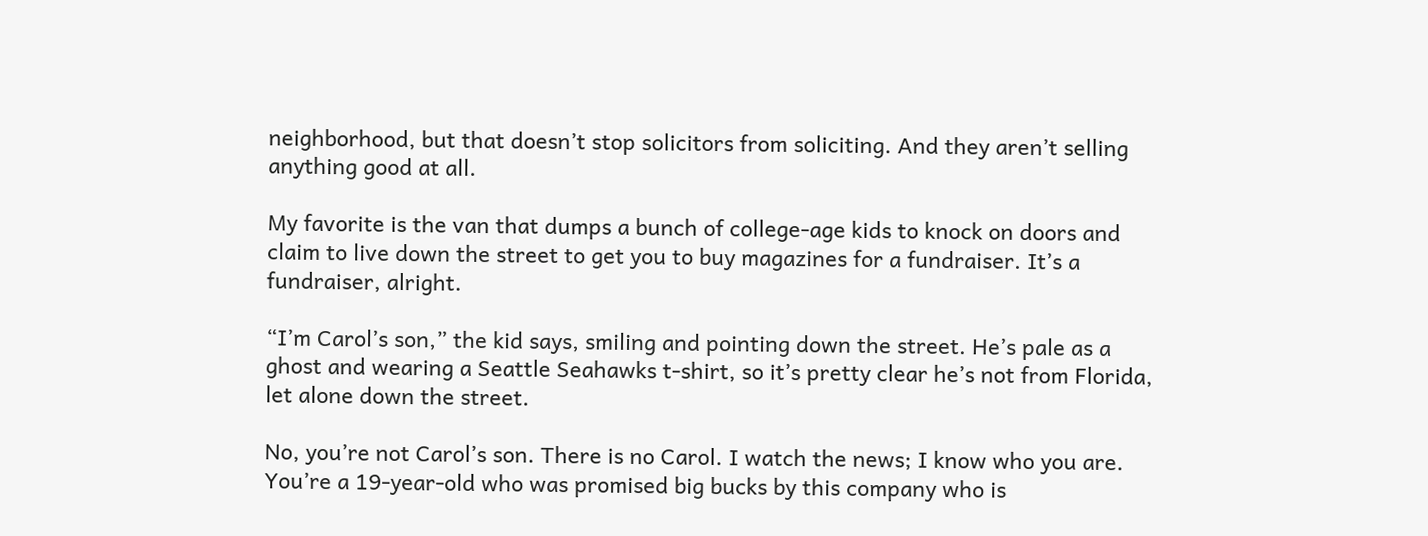neighborhood, but that doesn’t stop solicitors from soliciting. And they aren’t selling anything good at all.

My favorite is the van that dumps a bunch of college-age kids to knock on doors and claim to live down the street to get you to buy magazines for a fundraiser. It’s a fundraiser, alright.

“I’m Carol’s son,” the kid says, smiling and pointing down the street. He’s pale as a ghost and wearing a Seattle Seahawks t-shirt, so it’s pretty clear he’s not from Florida, let alone down the street.

No, you’re not Carol’s son. There is no Carol. I watch the news; I know who you are. You’re a 19-year-old who was promised big bucks by this company who is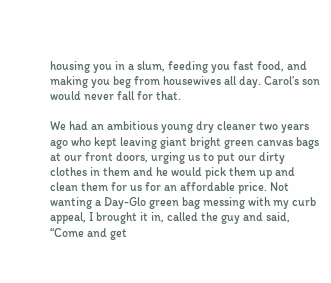housing you in a slum, feeding you fast food, and making you beg from housewives all day. Carol’s son would never fall for that.

We had an ambitious young dry cleaner two years ago who kept leaving giant bright green canvas bags at our front doors, urging us to put our dirty clothes in them and he would pick them up and clean them for us for an affordable price. Not wanting a Day-Glo green bag messing with my curb appeal, I brought it in, called the guy and said, “Come and get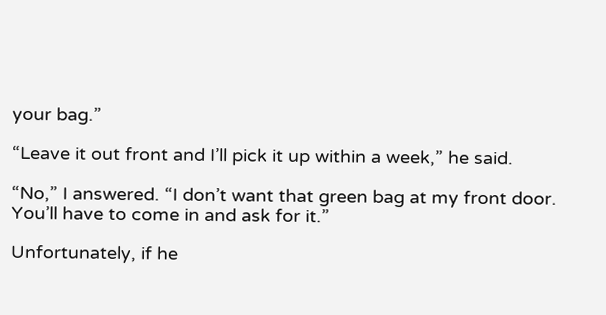your bag.”

“Leave it out front and I’ll pick it up within a week,” he said.

“No,” I answered. “I don’t want that green bag at my front door. You’ll have to come in and ask for it.”

Unfortunately, if he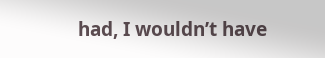had, I wouldn’t have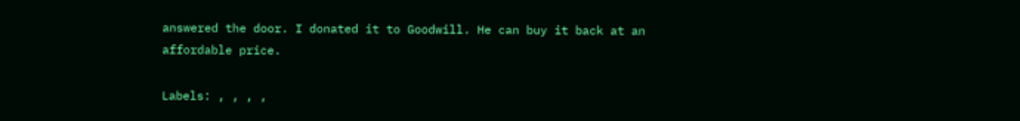answered the door. I donated it to Goodwill. He can buy it back at an affordable price.

Labels: , , , ,